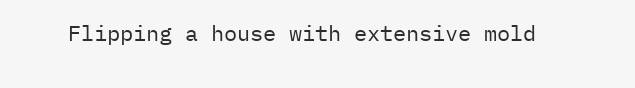Flipping a house with extensive mold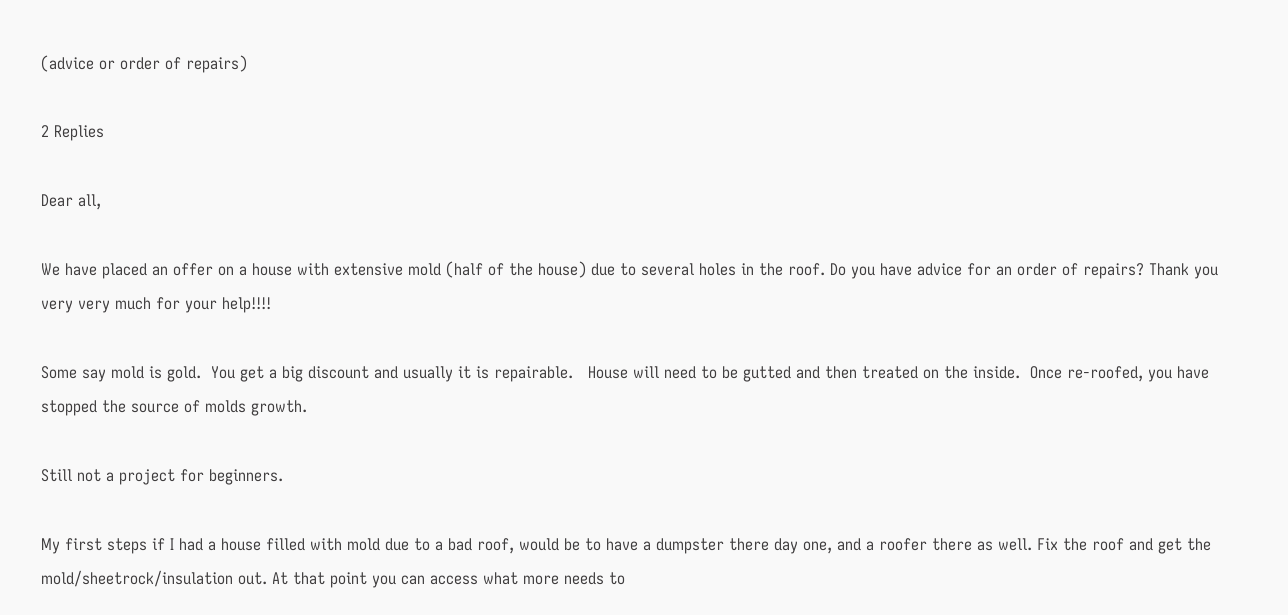(advice or order of repairs)

2 Replies

Dear all,

We have placed an offer on a house with extensive mold (half of the house) due to several holes in the roof. Do you have advice for an order of repairs? Thank you very very much for your help!!!!

Some say mold is gold.  You get a big discount and usually it is repairable.   House will need to be gutted and then treated on the inside.  Once re-roofed, you have stopped the source of molds growth.

Still not a project for beginners.

My first steps if I had a house filled with mold due to a bad roof, would be to have a dumpster there day one, and a roofer there as well. Fix the roof and get the mold/sheetrock/insulation out. At that point you can access what more needs to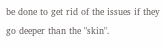be done to get rid of the issues if they go deeper than the "skin".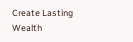Create Lasting Wealth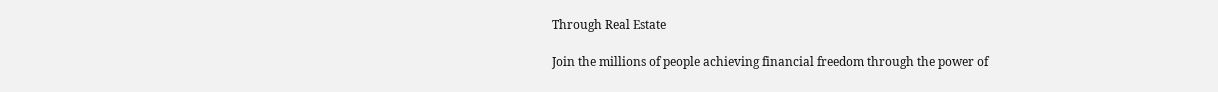Through Real Estate

Join the millions of people achieving financial freedom through the power of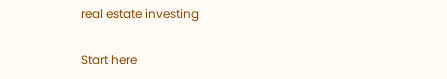real estate investing

Start here